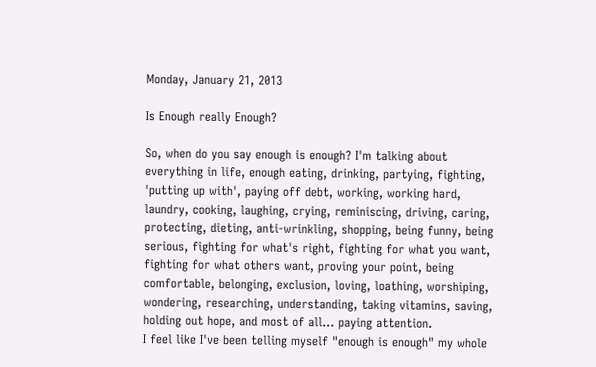Monday, January 21, 2013

Is Enough really Enough?

So, when do you say enough is enough? I'm talking about everything in life, enough eating, drinking, partying, fighting, 'putting up with', paying off debt, working, working hard, laundry, cooking, laughing, crying, reminiscing, driving, caring, protecting, dieting, anti-wrinkling, shopping, being funny, being serious, fighting for what's right, fighting for what you want, fighting for what others want, proving your point, being comfortable, belonging, exclusion, loving, loathing, worshiping, wondering, researching, understanding, taking vitamins, saving, holding out hope, and most of all... paying attention.
I feel like I've been telling myself "enough is enough" my whole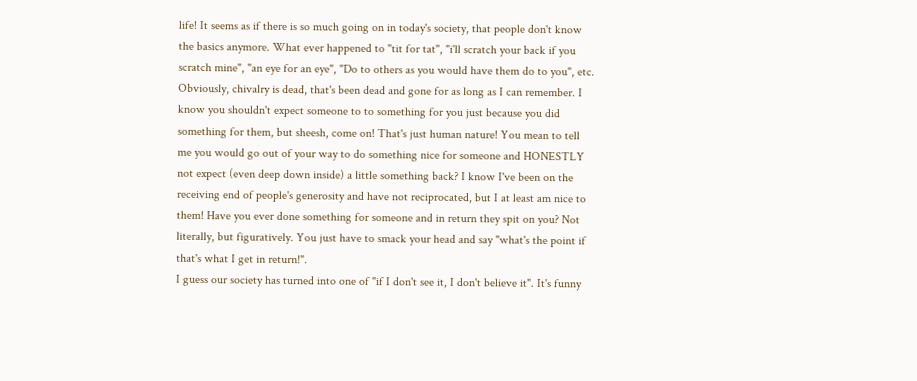life! It seems as if there is so much going on in today's society, that people don't know the basics anymore. What ever happened to "tit for tat", "i'll scratch your back if you scratch mine", "an eye for an eye", "Do to others as you would have them do to you", etc. Obviously, chivalry is dead, that's been dead and gone for as long as I can remember. I know you shouldn't expect someone to to something for you just because you did something for them, but sheesh, come on! That's just human nature! You mean to tell me you would go out of your way to do something nice for someone and HONESTLY not expect (even deep down inside) a little something back? I know I've been on the receiving end of people's generosity and have not reciprocated, but I at least am nice to them! Have you ever done something for someone and in return they spit on you? Not literally, but figuratively. You just have to smack your head and say "what's the point if that's what I get in return!".
I guess our society has turned into one of "if I don't see it, I don't believe it". It's funny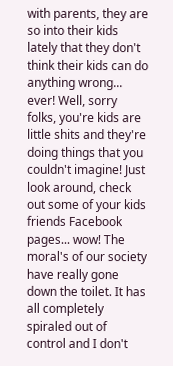with parents, they are so into their kids lately that they don't think their kids can do anything wrong... ever! Well, sorry folks, you're kids are little shits and they're doing things that you couldn't imagine! Just look around, check out some of your kids friends Facebook pages... wow! The moral's of our society have really gone down the toilet. It has all completely spiraled out of control and I don't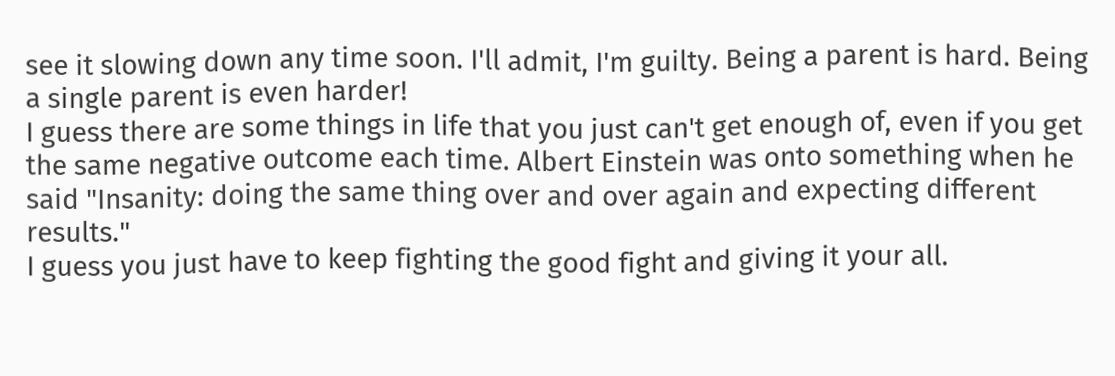see it slowing down any time soon. I'll admit, I'm guilty. Being a parent is hard. Being a single parent is even harder!
I guess there are some things in life that you just can't get enough of, even if you get the same negative outcome each time. Albert Einstein was onto something when he said "Insanity: doing the same thing over and over again and expecting different results."
I guess you just have to keep fighting the good fight and giving it your all.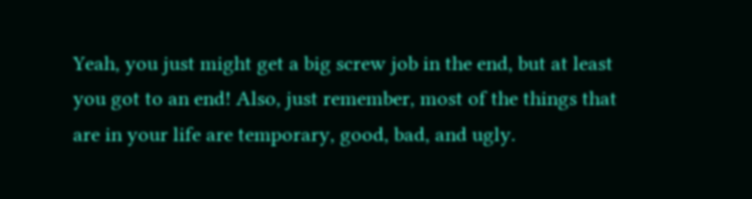Yeah, you just might get a big screw job in the end, but at least you got to an end! Also, just remember, most of the things that are in your life are temporary, good, bad, and ugly.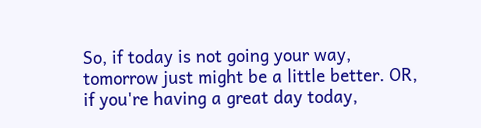So, if today is not going your way, tomorrow just might be a little better. OR, if you're having a great day today,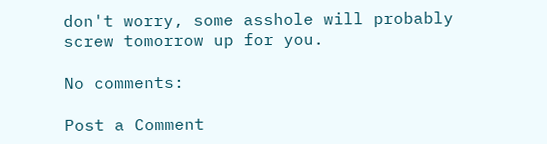don't worry, some asshole will probably screw tomorrow up for you.

No comments:

Post a Comment